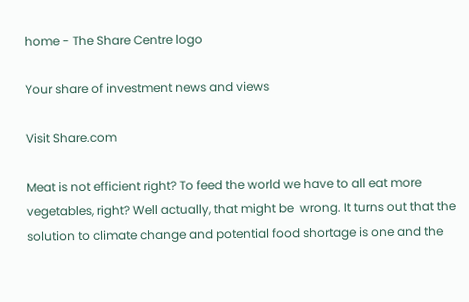home - The Share Centre logo

Your share of investment news and views

Visit Share.com

Meat is not efficient right? To feed the world we have to all eat more vegetables, right? Well actually, that might be  wrong. It turns out that the solution to climate change and potential food shortage is one and the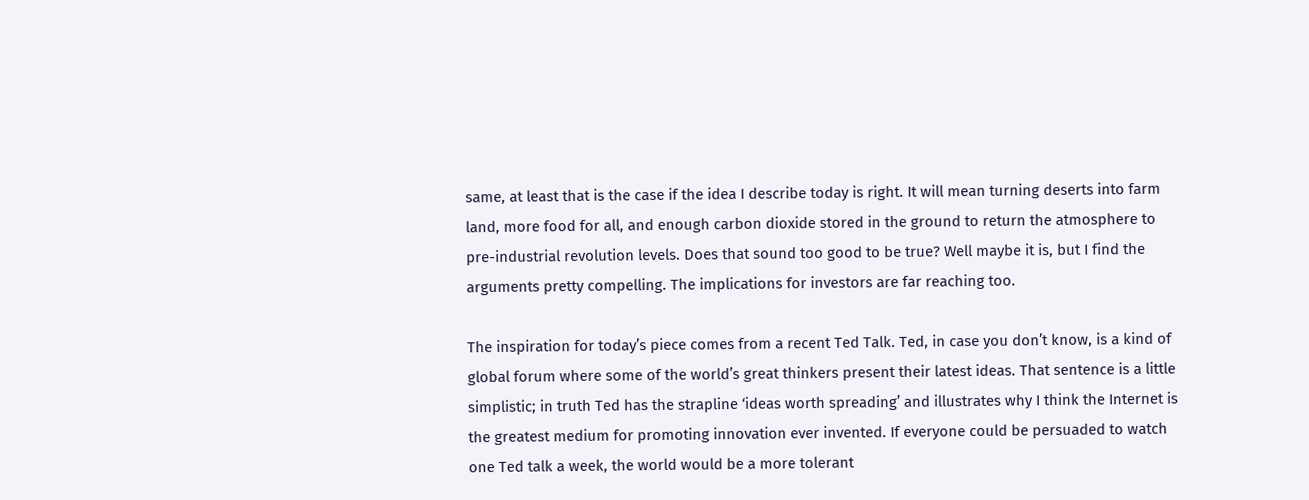same, at least that is the case if the idea I describe today is right. It will mean turning deserts into farm land, more food for all, and enough carbon dioxide stored in the ground to return the atmosphere to pre-industrial revolution levels. Does that sound too good to be true? Well maybe it is, but I find the arguments pretty compelling. The implications for investors are far reaching too.

The inspiration for today’s piece comes from a recent Ted Talk. Ted, in case you don’t know, is a kind of global forum where some of the world’s great thinkers present their latest ideas. That sentence is a little simplistic; in truth Ted has the strapline ‘ideas worth spreading’ and illustrates why I think the Internet is the greatest medium for promoting innovation ever invented. If everyone could be persuaded to watch one Ted talk a week, the world would be a more tolerant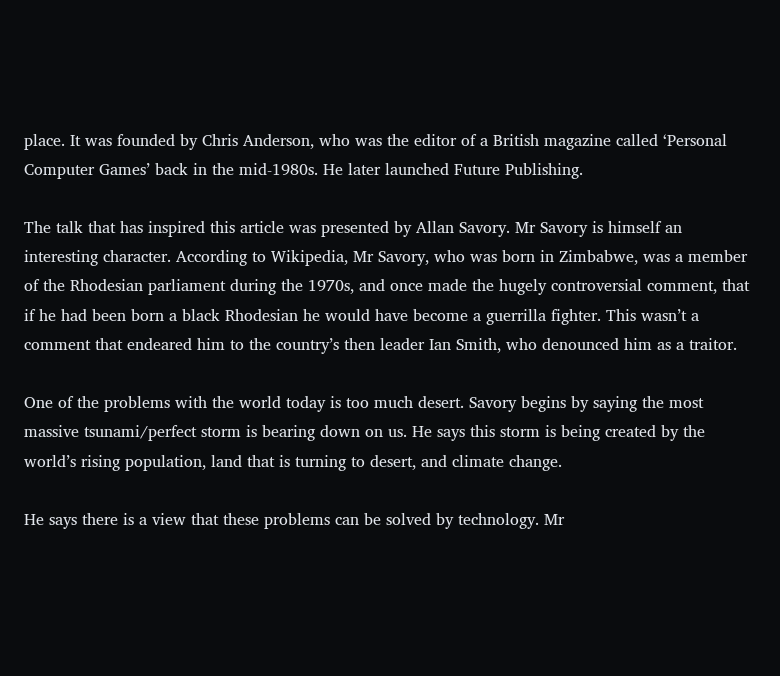place. It was founded by Chris Anderson, who was the editor of a British magazine called ‘Personal Computer Games’ back in the mid-1980s. He later launched Future Publishing.

The talk that has inspired this article was presented by Allan Savory. Mr Savory is himself an interesting character. According to Wikipedia, Mr Savory, who was born in Zimbabwe, was a member of the Rhodesian parliament during the 1970s, and once made the hugely controversial comment, that if he had been born a black Rhodesian he would have become a guerrilla fighter. This wasn’t a comment that endeared him to the country’s then leader Ian Smith, who denounced him as a traitor.

One of the problems with the world today is too much desert. Savory begins by saying the most massive tsunami/perfect storm is bearing down on us. He says this storm is being created by the world’s rising population, land that is turning to desert, and climate change.

He says there is a view that these problems can be solved by technology. Mr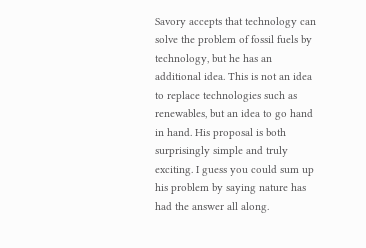Savory accepts that technology can solve the problem of fossil fuels by technology, but he has an additional idea. This is not an idea to replace technologies such as renewables, but an idea to go hand in hand. His proposal is both surprisingly simple and truly exciting. I guess you could sum up his problem by saying nature has had the answer all along.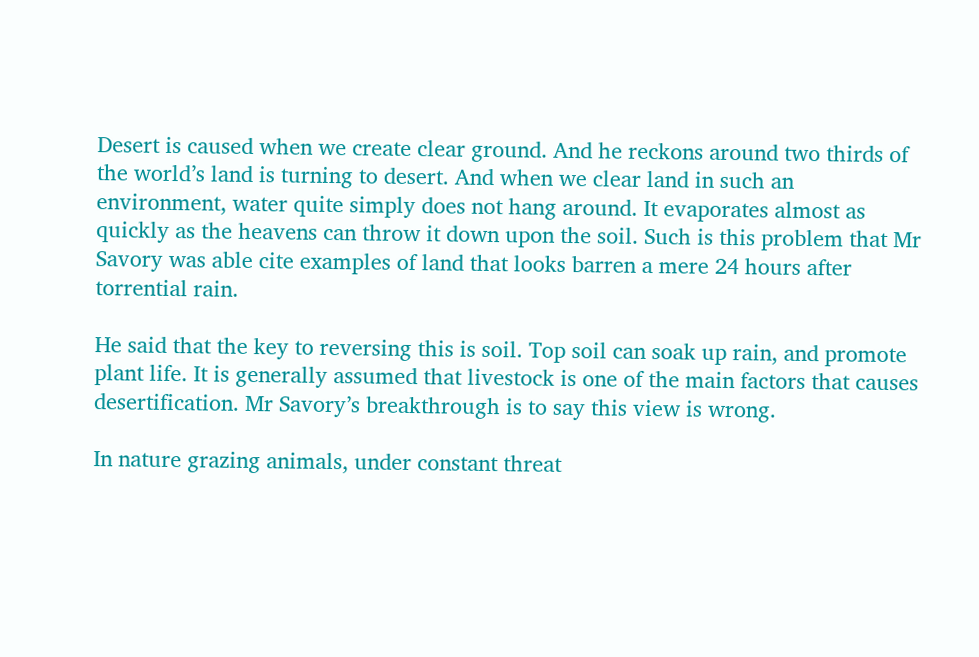Desert is caused when we create clear ground. And he reckons around two thirds of the world’s land is turning to desert. And when we clear land in such an environment, water quite simply does not hang around. It evaporates almost as quickly as the heavens can throw it down upon the soil. Such is this problem that Mr Savory was able cite examples of land that looks barren a mere 24 hours after torrential rain.

He said that the key to reversing this is soil. Top soil can soak up rain, and promote plant life. It is generally assumed that livestock is one of the main factors that causes desertification. Mr Savory’s breakthrough is to say this view is wrong.

In nature grazing animals, under constant threat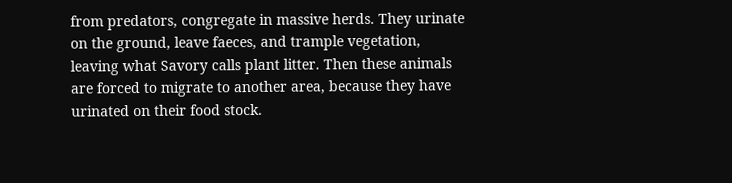from predators, congregate in massive herds. They urinate on the ground, leave faeces, and trample vegetation, leaving what Savory calls plant litter. Then these animals are forced to migrate to another area, because they have urinated on their food stock.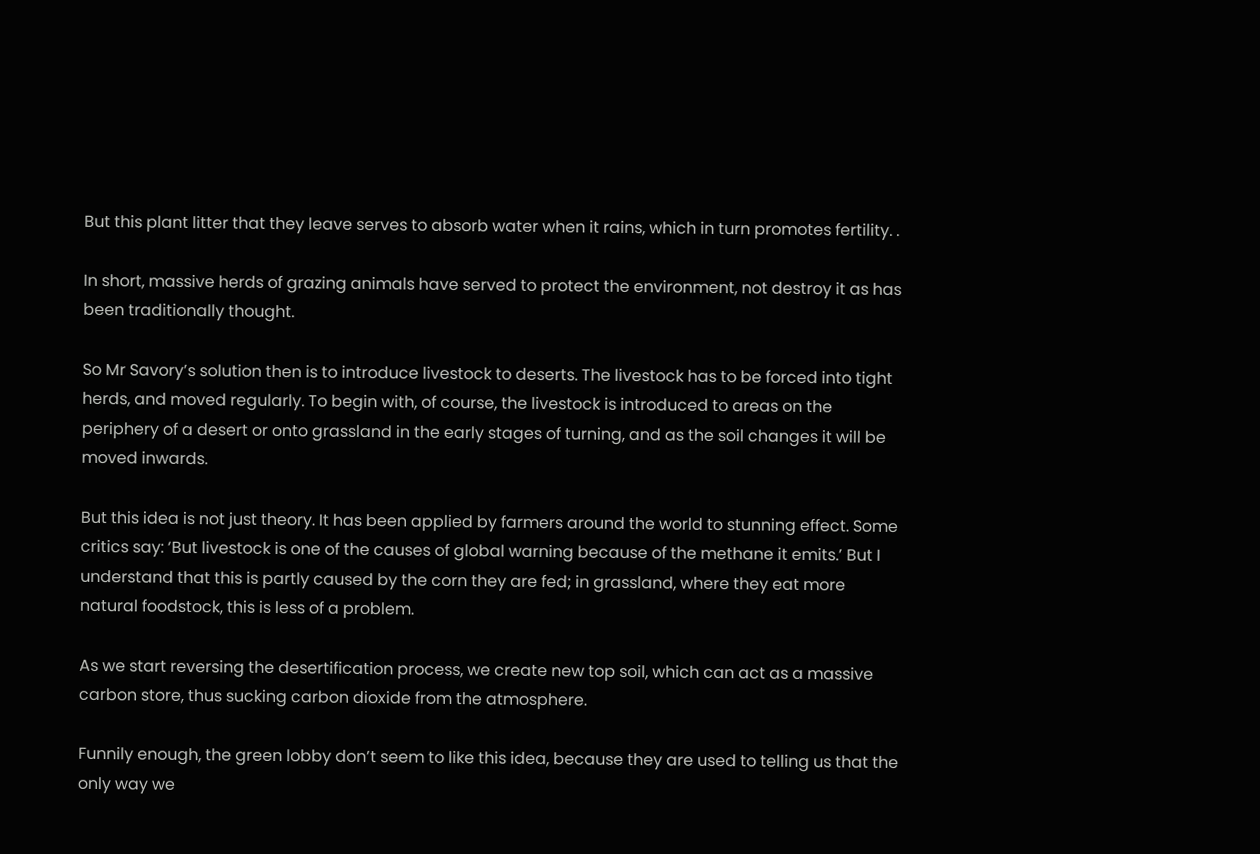But this plant litter that they leave serves to absorb water when it rains, which in turn promotes fertility. .

In short, massive herds of grazing animals have served to protect the environment, not destroy it as has been traditionally thought.

So Mr Savory’s solution then is to introduce livestock to deserts. The livestock has to be forced into tight herds, and moved regularly. To begin with, of course, the livestock is introduced to areas on the periphery of a desert or onto grassland in the early stages of turning, and as the soil changes it will be moved inwards.

But this idea is not just theory. It has been applied by farmers around the world to stunning effect. Some critics say: ‘But livestock is one of the causes of global warning because of the methane it emits.’ But I understand that this is partly caused by the corn they are fed; in grassland, where they eat more natural foodstock, this is less of a problem.

As we start reversing the desertification process, we create new top soil, which can act as a massive carbon store, thus sucking carbon dioxide from the atmosphere.

Funnily enough, the green lobby don’t seem to like this idea, because they are used to telling us that the only way we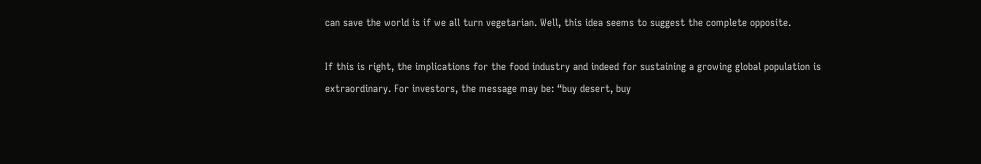can save the world is if we all turn vegetarian. Well, this idea seems to suggest the complete opposite.

If this is right, the implications for the food industry and indeed for sustaining a growing global population is extraordinary. For investors, the message may be: “buy desert, buy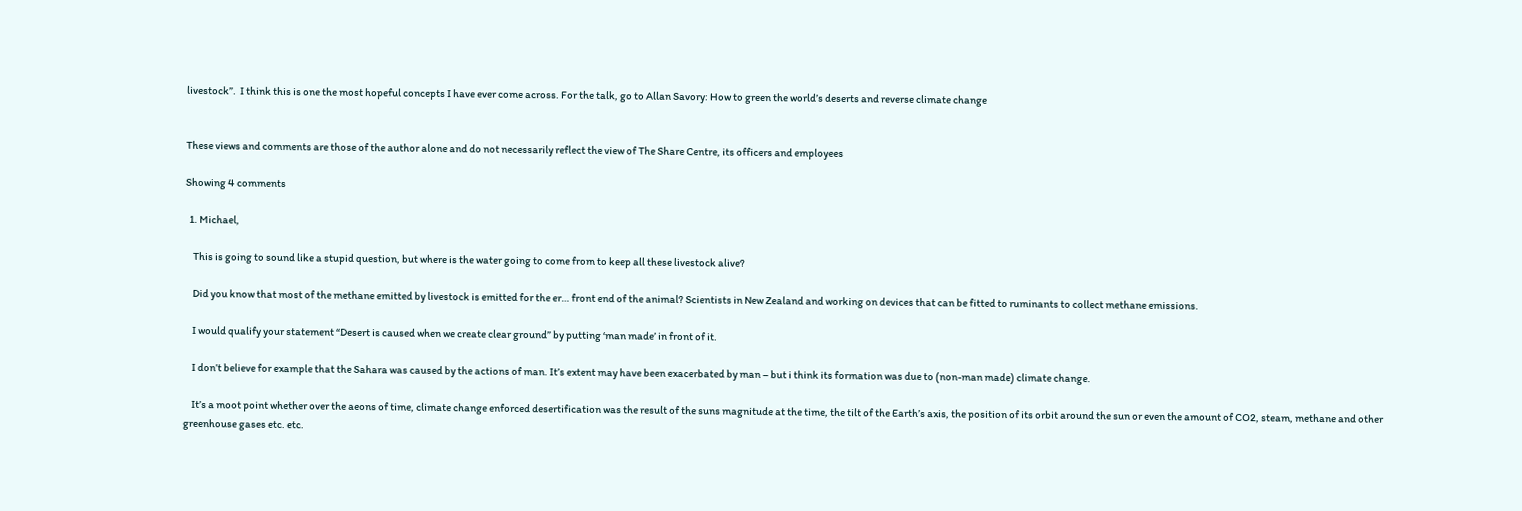livestock”.  I think this is one the most hopeful concepts I have ever come across. For the talk, go to Allan Savory: How to green the world’s deserts and reverse climate change


These views and comments are those of the author alone and do not necessarily reflect the view of The Share Centre, its officers and employees

Showing 4 comments

  1. Michael,

    This is going to sound like a stupid question, but where is the water going to come from to keep all these livestock alive?

    Did you know that most of the methane emitted by livestock is emitted for the er… front end of the animal? Scientists in New Zealand and working on devices that can be fitted to ruminants to collect methane emissions.

    I would qualify your statement “Desert is caused when we create clear ground” by putting ‘man made’ in front of it.

    I don’t believe for example that the Sahara was caused by the actions of man. It’s extent may have been exacerbated by man – but i think its formation was due to (non-man made) climate change.

    It’s a moot point whether over the aeons of time, climate change enforced desertification was the result of the suns magnitude at the time, the tilt of the Earth’s axis, the position of its orbit around the sun or even the amount of CO2, steam, methane and other greenhouse gases etc. etc.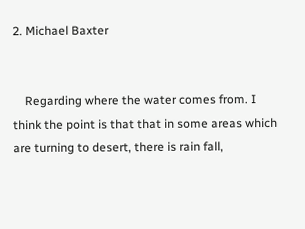2. Michael Baxter


    Regarding where the water comes from. I think the point is that that in some areas which are turning to desert, there is rain fall,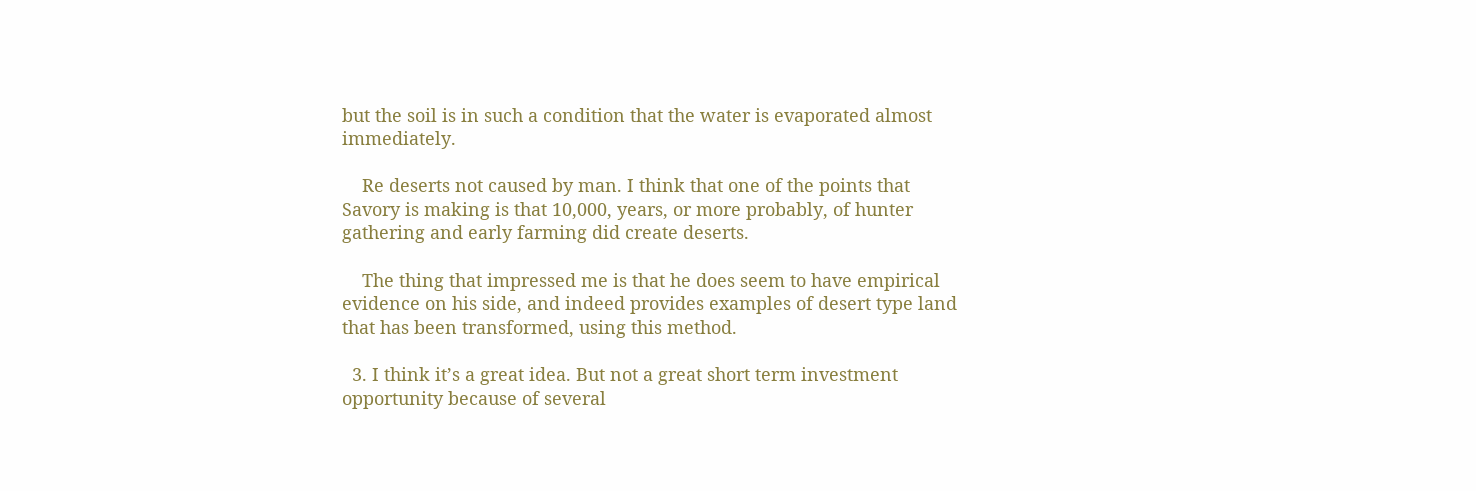but the soil is in such a condition that the water is evaporated almost immediately.

    Re deserts not caused by man. I think that one of the points that Savory is making is that 10,000, years, or more probably, of hunter gathering and early farming did create deserts.

    The thing that impressed me is that he does seem to have empirical evidence on his side, and indeed provides examples of desert type land that has been transformed, using this method.

  3. I think it’s a great idea. But not a great short term investment opportunity because of several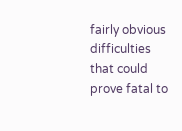fairly obvious difficulties that could prove fatal to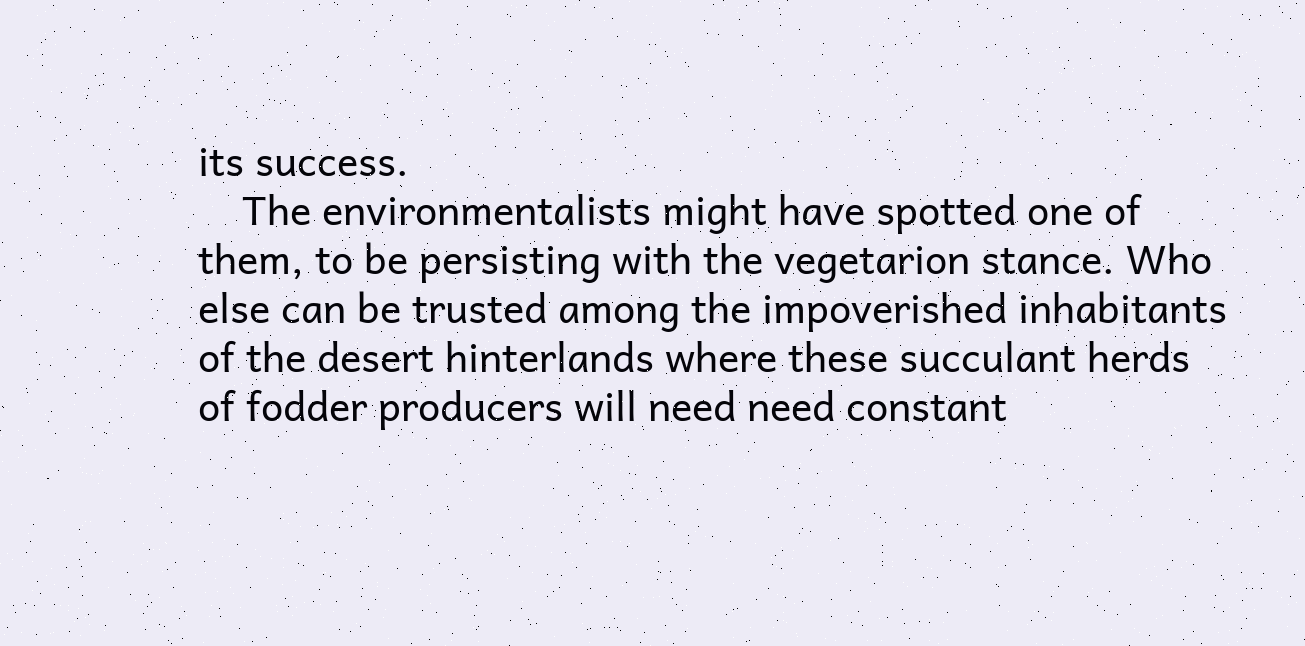its success.
    The environmentalists might have spotted one of them, to be persisting with the vegetarion stance. Who else can be trusted among the impoverished inhabitants of the desert hinterlands where these succulant herds of fodder producers will need need constant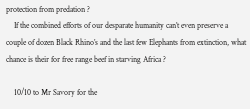protection from predation ?
    If the combined efforts of our desparate humanity can’t even preserve a couple of dozen Black Rhino’s and the last few Elephants from extinction, what chance is their for free range beef in starving Africa ?

    10/10 to Mr Savory for the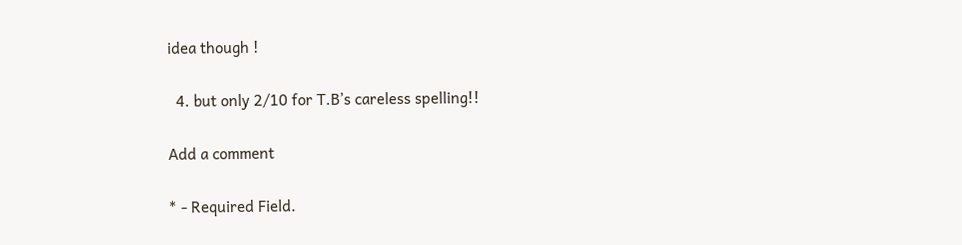idea though !

  4. but only 2/10 for T.B’s careless spelling!!

Add a comment

* - Required Field.